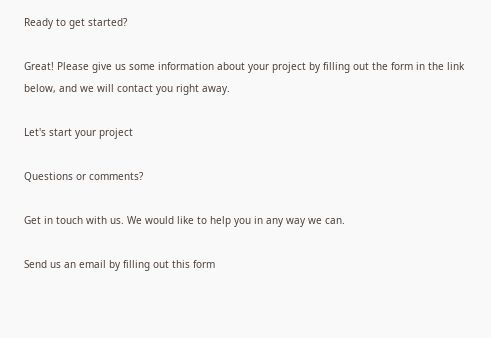Ready to get started?

Great! Please give us some information about your project by filling out the form in the link below, and we will contact you right away.

Let's start your project

Questions or comments?

Get in touch with us. We would like to help you in any way we can.

Send us an email by filling out this form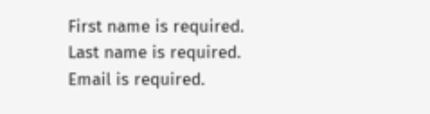First name is required.
Last name is required.
Email is required.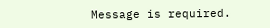Message is required.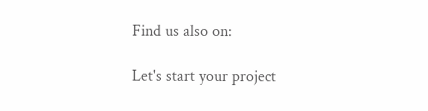Find us also on:

Let's start your project